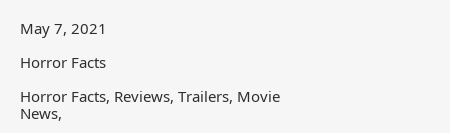May 7, 2021

Horror Facts

Horror Facts, Reviews, Trailers, Movie News,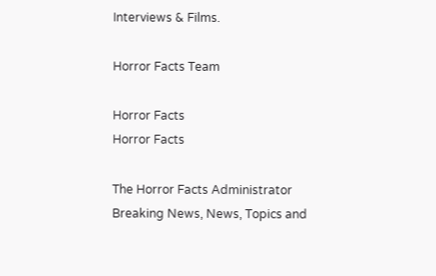Interviews & Films.

Horror Facts Team

Horror Facts
Horror Facts

The Horror Facts Administrator
Breaking News, News, Topics and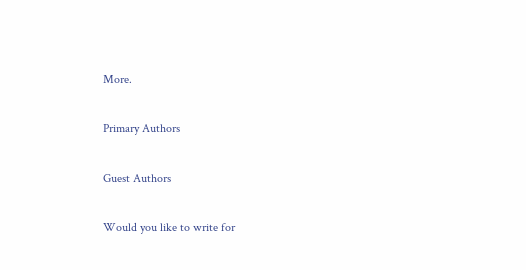More.

Primary Authors

Guest Authors

Would you like to write for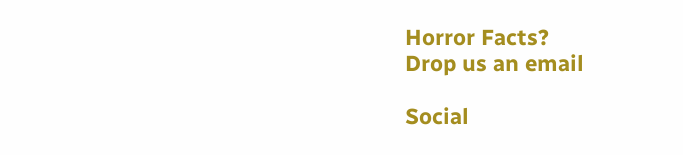Horror Facts?
Drop us an email

Social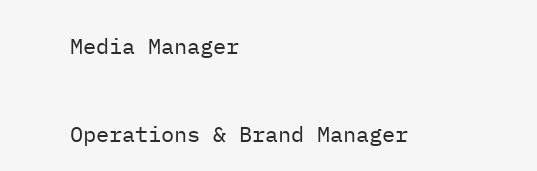Media Manager

Operations & Brand Manager